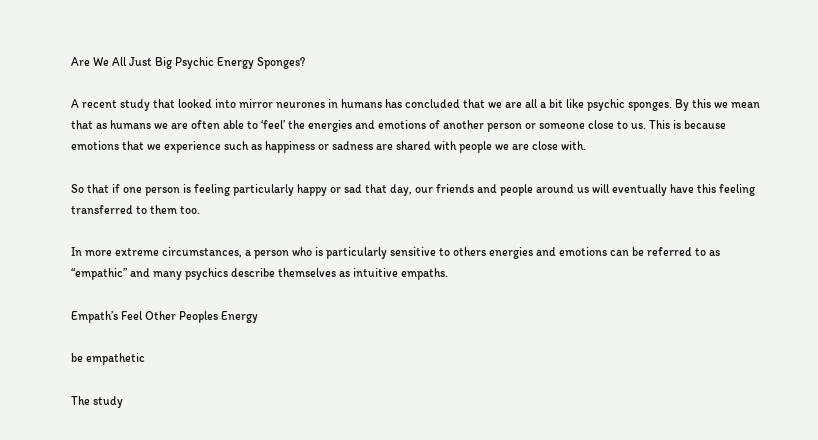Are We All Just Big Psychic Energy Sponges?

A recent study that looked into mirror neurones in humans has concluded that we are all a bit like psychic sponges. By this we mean that as humans we are often able to ‘feel’ the energies and emotions of another person or someone close to us. This is because emotions that we experience such as happiness or sadness are shared with people we are close with.

So that if one person is feeling particularly happy or sad that day, our friends and people around us will eventually have this feeling transferred to them too.

In more extreme circumstances, a person who is particularly sensitive to others energies and emotions can be referred to as “empathic” and many psychics describe themselves as intuitive empaths.

Empath’s Feel Other Peoples Energy

be empathetic

The study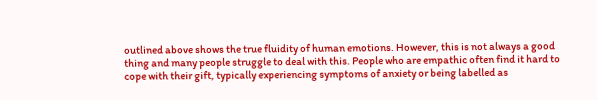outlined above shows the true fluidity of human emotions. However, this is not always a good thing and many people struggle to deal with this. People who are empathic often find it hard to cope with their gift, typically experiencing symptoms of anxiety or being labelled as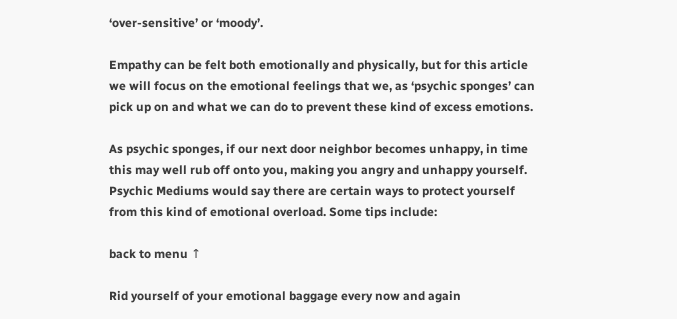‘over-sensitive’ or ‘moody’.

Empathy can be felt both emotionally and physically, but for this article we will focus on the emotional feelings that we, as ‘psychic sponges’ can pick up on and what we can do to prevent these kind of excess emotions.

As psychic sponges, if our next door neighbor becomes unhappy, in time this may well rub off onto you, making you angry and unhappy yourself. Psychic Mediums would say there are certain ways to protect yourself from this kind of emotional overload. Some tips include:

back to menu ↑

Rid yourself of your emotional baggage every now and again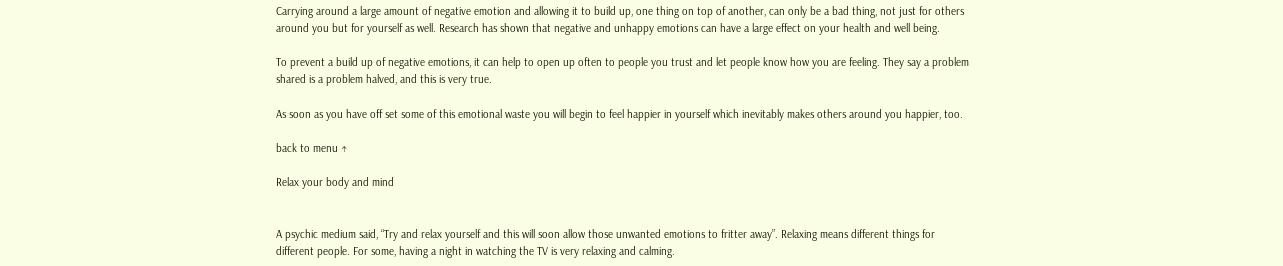Carrying around a large amount of negative emotion and allowing it to build up, one thing on top of another, can only be a bad thing, not just for others around you but for yourself as well. Research has shown that negative and unhappy emotions can have a large effect on your health and well being.

To prevent a build up of negative emotions, it can help to open up often to people you trust and let people know how you are feeling. They say a problem shared is a problem halved, and this is very true.

As soon as you have off set some of this emotional waste you will begin to feel happier in yourself which inevitably makes others around you happier, too.

back to menu ↑

Relax your body and mind


A psychic medium said, “Try and relax yourself and this will soon allow those unwanted emotions to fritter away”. Relaxing means different things for different people. For some, having a night in watching the TV is very relaxing and calming.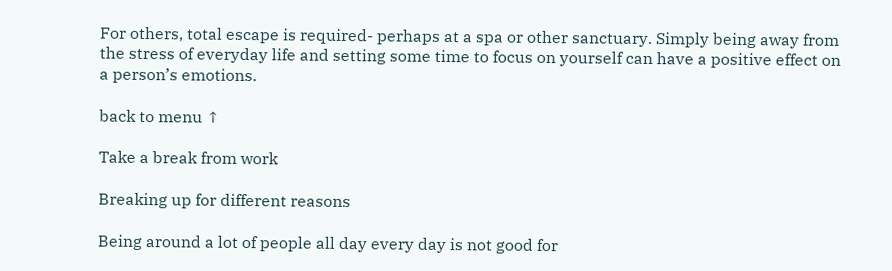For others, total escape is required- perhaps at a spa or other sanctuary. Simply being away from the stress of everyday life and setting some time to focus on yourself can have a positive effect on a person’s emotions.

back to menu ↑

Take a break from work

Breaking up for different reasons

Being around a lot of people all day every day is not good for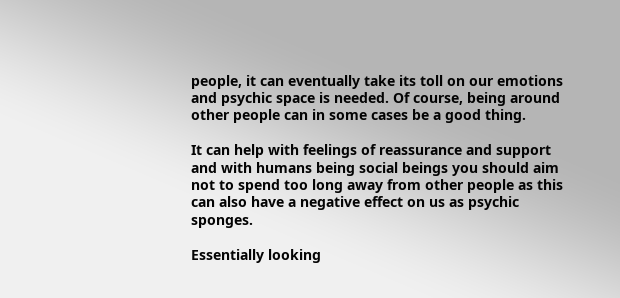people, it can eventually take its toll on our emotions and psychic space is needed. Of course, being around other people can in some cases be a good thing.

It can help with feelings of reassurance and support and with humans being social beings you should aim not to spend too long away from other people as this can also have a negative effect on us as psychic sponges.

Essentially looking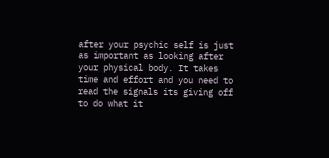after your psychic self is just as important as looking after your physical body. It takes time and effort and you need to read the signals its giving off to do what it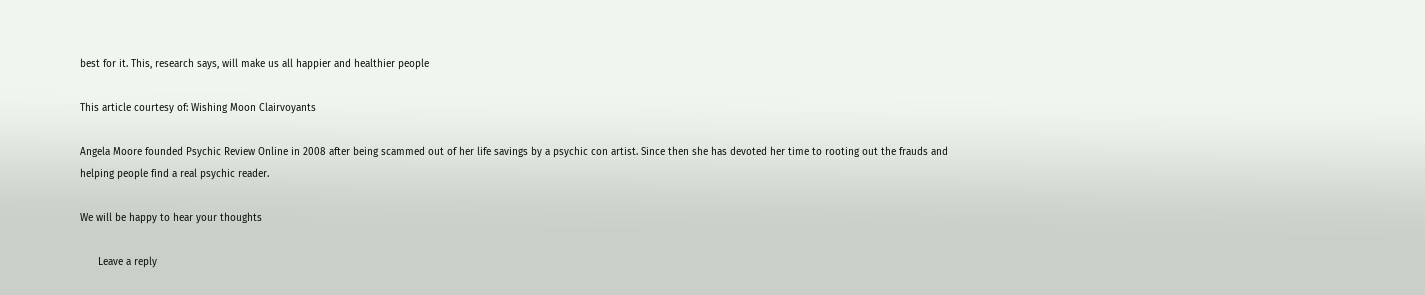best for it. This, research says, will make us all happier and healthier people

This article courtesy of: Wishing Moon Clairvoyants

Angela Moore founded Psychic Review Online in 2008 after being scammed out of her life savings by a psychic con artist. Since then she has devoted her time to rooting out the frauds and helping people find a real psychic reader.

We will be happy to hear your thoughts

      Leave a reply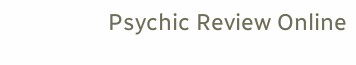Psychic Review Online